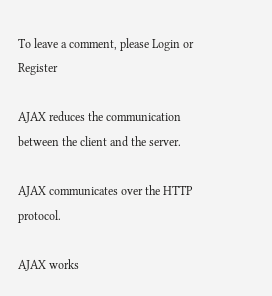To leave a comment, please Login or Register

AJAX reduces the communication between the client and the server.

AJAX communicates over the HTTP protocol.

AJAX works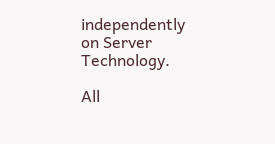independently on Server Technology.

All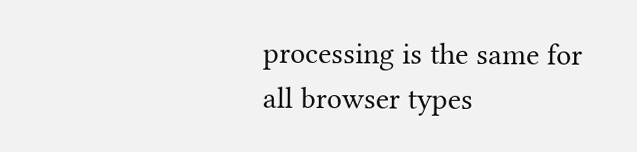processing is the same for all browser types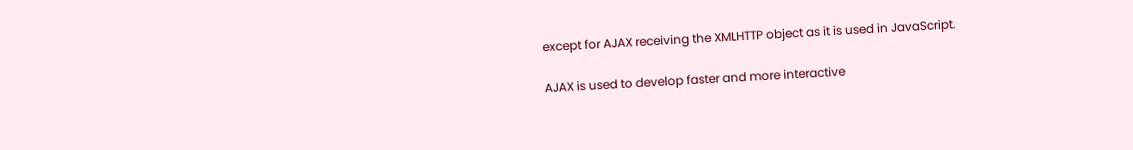except for AJAX receiving the XMLHTTP object as it is used in JavaScript.

AJAX is used to develop faster and more interactive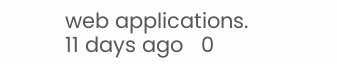web applications.
11 days ago   0